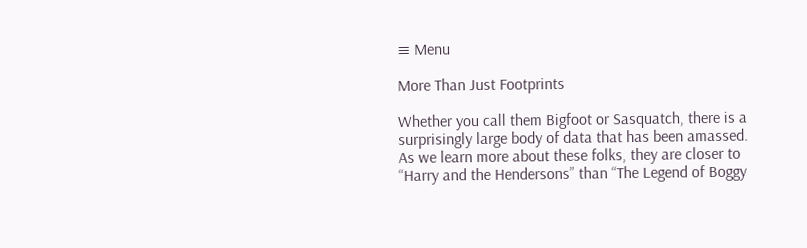≡ Menu

More Than Just Footprints

Whether you call them Bigfoot or Sasquatch, there is a surprisingly large body of data that has been amassed. As we learn more about these folks, they are closer to “Harry and the Hendersons” than “The Legend of Boggy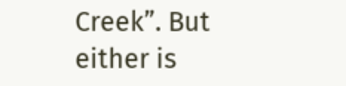Creek”. But either is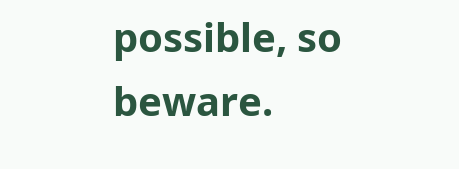possible, so beware.